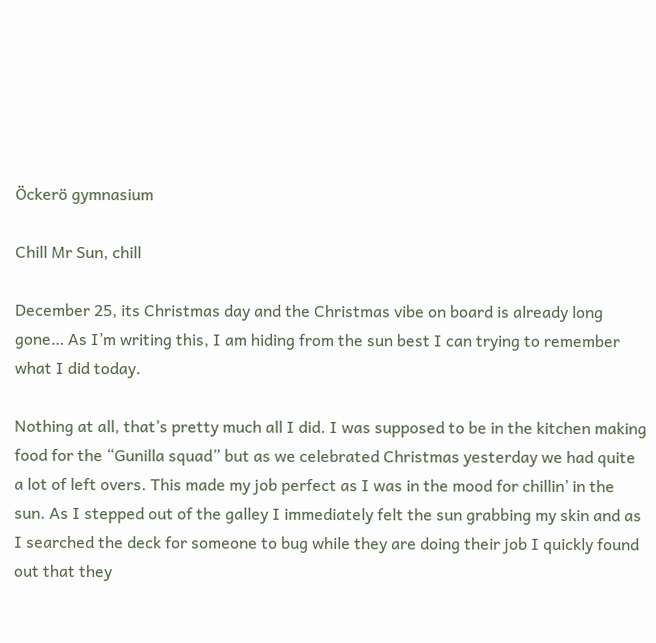Öckerö gymnasium

Chill Mr Sun, chill

December 25, its Christmas day and the Christmas vibe on board is already long gone… As I’m writing this, I am hiding from the sun best I can trying to remember what I did today.

Nothing at all, that’s pretty much all I did. I was supposed to be in the kitchen making food for the “Gunilla squad” but as we celebrated Christmas yesterday we had quite a lot of left overs. This made my job perfect as I was in the mood for chillin’ in the sun. As I stepped out of the galley I immediately felt the sun grabbing my skin and as I searched the deck for someone to bug while they are doing their job I quickly found out that they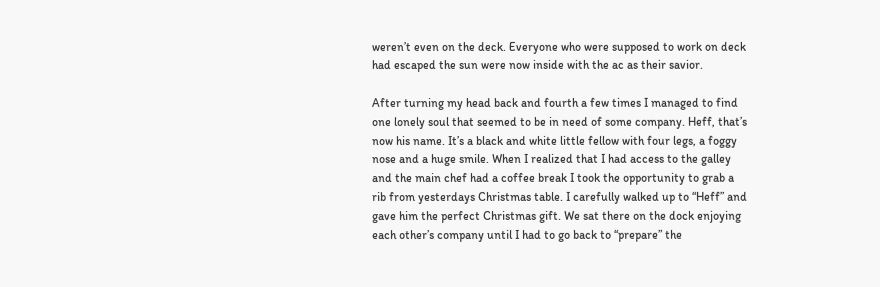weren’t even on the deck. Everyone who were supposed to work on deck had escaped the sun were now inside with the ac as their savior.

After turning my head back and fourth a few times I managed to find one lonely soul that seemed to be in need of some company. Heff, that’s now his name. It’s a black and white little fellow with four legs, a foggy nose and a huge smile. When I realized that I had access to the galley and the main chef had a coffee break I took the opportunity to grab a rib from yesterdays Christmas table. I carefully walked up to “Heff” and gave him the perfect Christmas gift. We sat there on the dock enjoying each other’s company until I had to go back to “prepare” the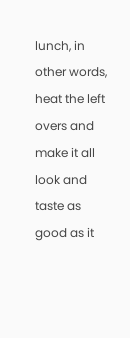lunch, in other words, heat the left overs and make it all look and taste as good as it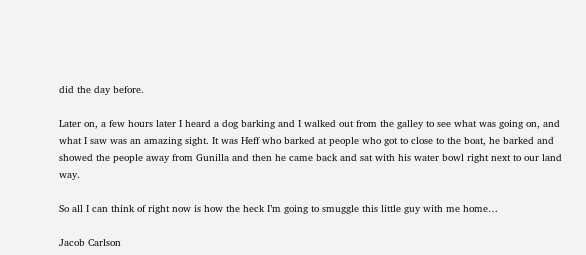did the day before.

Later on, a few hours later I heard a dog barking and I walked out from the galley to see what was going on, and what I saw was an amazing sight. It was Heff who barked at people who got to close to the boat, he barked and showed the people away from Gunilla and then he came back and sat with his water bowl right next to our land way.

So all I can think of right now is how the heck I’m going to smuggle this little guy with me home…

Jacob Carlson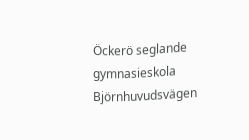Öckerö seglande gymnasieskola
Björnhuvudsvägen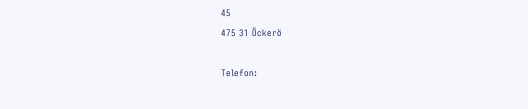45
475 31 Öckerö

Telefon: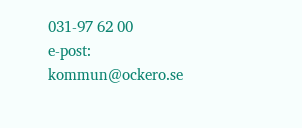031-97 62 00
e-post: kommun@ockero.se